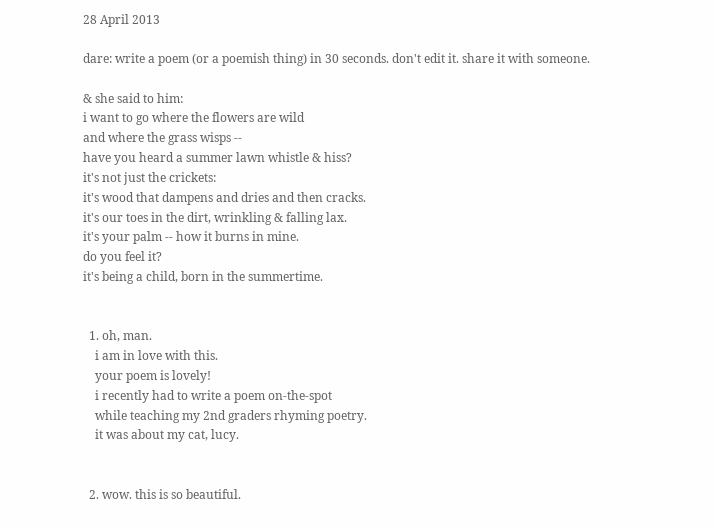28 April 2013

dare: write a poem (or a poemish thing) in 30 seconds. don't edit it. share it with someone.

& she said to him:
i want to go where the flowers are wild
and where the grass wisps --
have you heard a summer lawn whistle & hiss?
it's not just the crickets:
it's wood that dampens and dries and then cracks.
it's our toes in the dirt, wrinkling & falling lax.
it's your palm -- how it burns in mine.
do you feel it?
it's being a child, born in the summertime.


  1. oh, man.
    i am in love with this.
    your poem is lovely!
    i recently had to write a poem on-the-spot
    while teaching my 2nd graders rhyming poetry.
    it was about my cat, lucy.


  2. wow. this is so beautiful.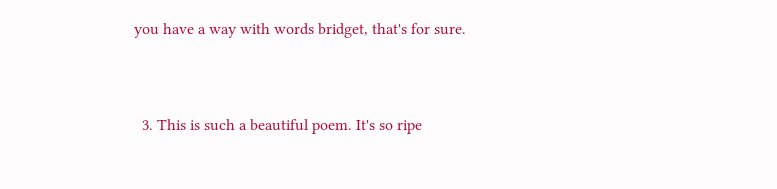you have a way with words bridget, that's for sure.


  3. This is such a beautiful poem. It's so ripe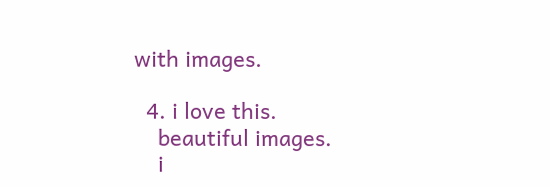with images.

  4. i love this.
    beautiful images.
    i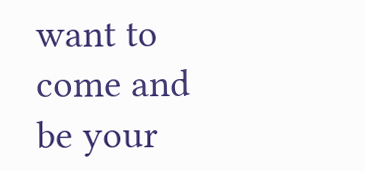want to come and be your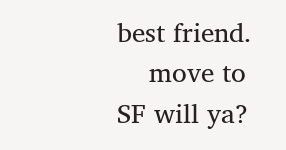best friend.
    move to SF will ya?